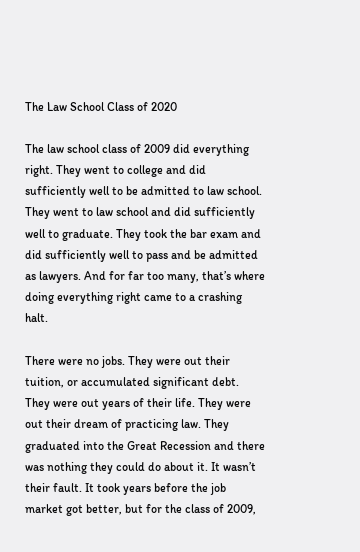The Law School Class of 2020

The law school class of 2009 did everything right. They went to college and did sufficiently well to be admitted to law school. They went to law school and did sufficiently well to graduate. They took the bar exam and did sufficiently well to pass and be admitted as lawyers. And for far too many, that’s where doing everything right came to a crashing halt.

There were no jobs. They were out their tuition, or accumulated significant debt. They were out years of their life. They were out their dream of practicing law. They graduated into the Great Recession and there was nothing they could do about it. It wasn’t their fault. It took years before the job market got better, but for the class of 2009,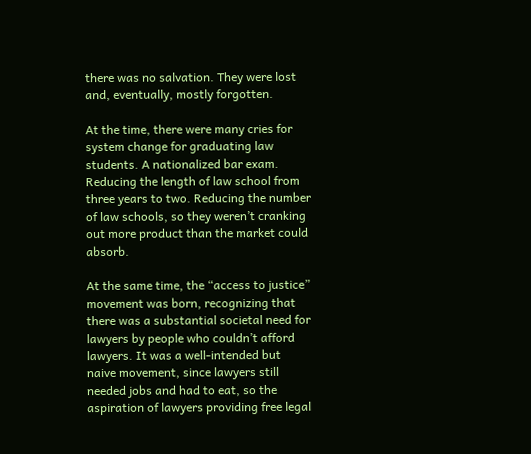there was no salvation. They were lost and, eventually, mostly forgotten.

At the time, there were many cries for system change for graduating law students. A nationalized bar exam. Reducing the length of law school from three years to two. Reducing the number of law schools, so they weren’t cranking out more product than the market could absorb.

At the same time, the “access to justice” movement was born, recognizing that there was a substantial societal need for lawyers by people who couldn’t afford lawyers. It was a well-intended but naive movement, since lawyers still needed jobs and had to eat, so the aspiration of lawyers providing free legal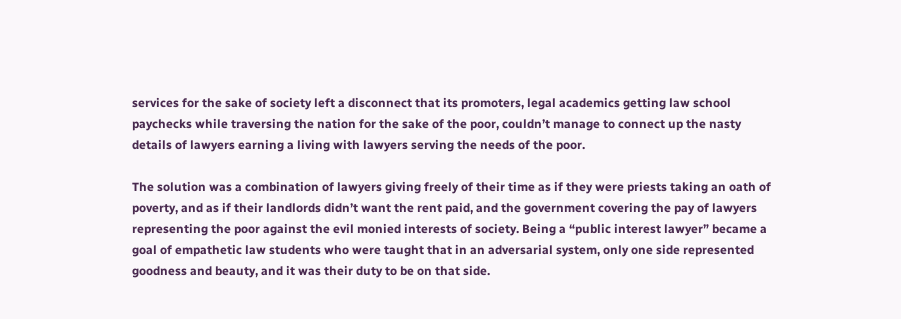services for the sake of society left a disconnect that its promoters, legal academics getting law school paychecks while traversing the nation for the sake of the poor, couldn’t manage to connect up the nasty details of lawyers earning a living with lawyers serving the needs of the poor.

The solution was a combination of lawyers giving freely of their time as if they were priests taking an oath of poverty, and as if their landlords didn’t want the rent paid, and the government covering the pay of lawyers representing the poor against the evil monied interests of society. Being a “public interest lawyer” became a goal of empathetic law students who were taught that in an adversarial system, only one side represented goodness and beauty, and it was their duty to be on that side.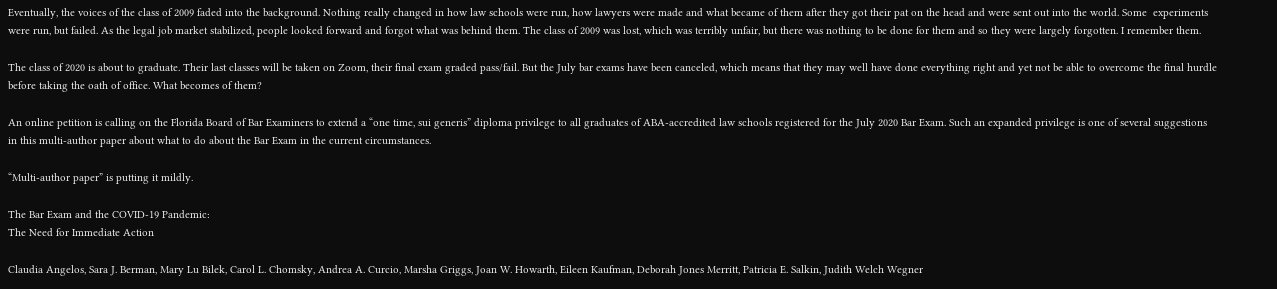Eventually, the voices of the class of 2009 faded into the background. Nothing really changed in how law schools were run, how lawyers were made and what became of them after they got their pat on the head and were sent out into the world. Some  experiments were run, but failed. As the legal job market stabilized, people looked forward and forgot what was behind them. The class of 2009 was lost, which was terribly unfair, but there was nothing to be done for them and so they were largely forgotten. I remember them.

The class of 2020 is about to graduate. Their last classes will be taken on Zoom, their final exam graded pass/fail. But the July bar exams have been canceled, which means that they may well have done everything right and yet not be able to overcome the final hurdle before taking the oath of office. What becomes of them?

An online petition is calling on the Florida Board of Bar Examiners to extend a “one time, sui generis” diploma privilege to all graduates of ABA-accredited law schools registered for the July 2020 Bar Exam. Such an expanded privilege is one of several suggestions in this multi-author paper about what to do about the Bar Exam in the current circumstances.

“Multi-author paper” is putting it mildly.

The Bar Exam and the COVID-19 Pandemic:
The Need for Immediate Action

Claudia Angelos, Sara J. Berman, Mary Lu Bilek, Carol L. Chomsky, Andrea A. Curcio, Marsha Griggs, Joan W. Howarth, Eileen Kaufman, Deborah Jones Merritt, Patricia E. Salkin, Judith Welch Wegner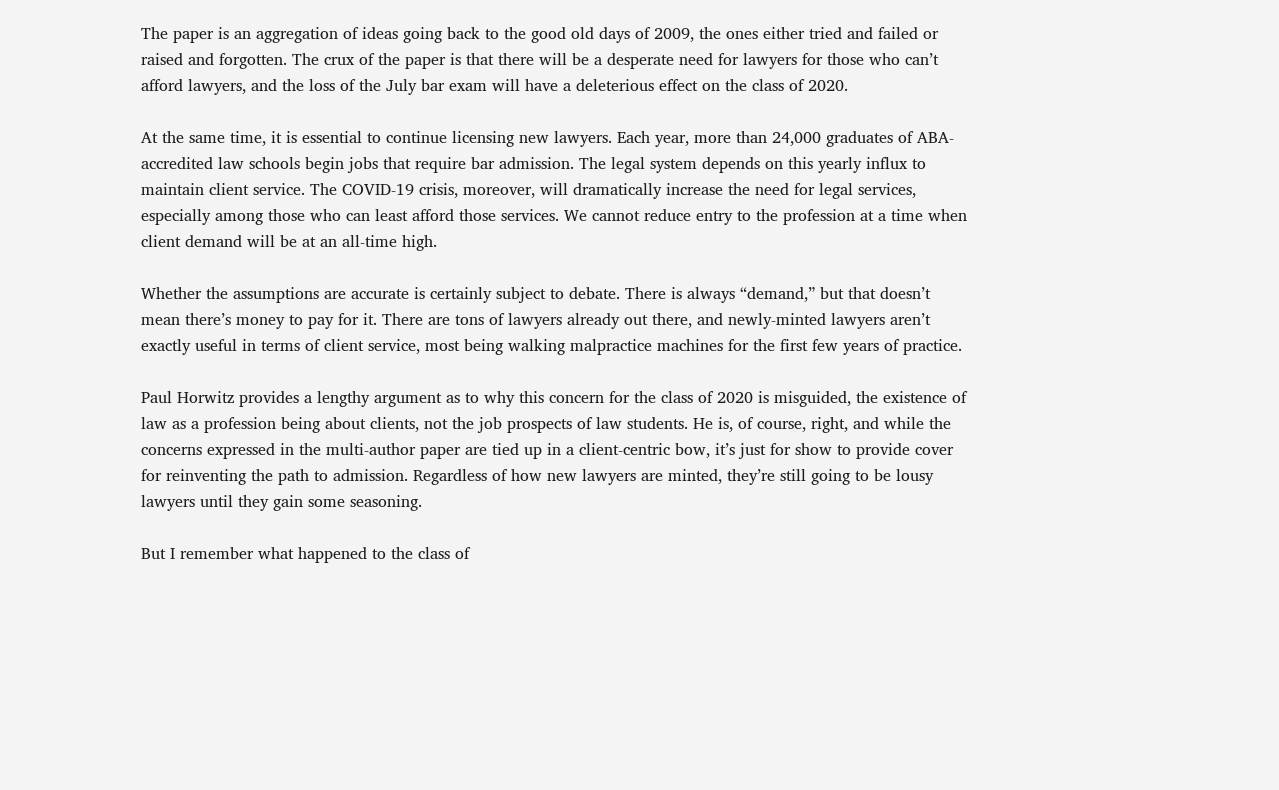The paper is an aggregation of ideas going back to the good old days of 2009, the ones either tried and failed or raised and forgotten. The crux of the paper is that there will be a desperate need for lawyers for those who can’t afford lawyers, and the loss of the July bar exam will have a deleterious effect on the class of 2020.

At the same time, it is essential to continue licensing new lawyers. Each year, more than 24,000 graduates of ABA-accredited law schools begin jobs that require bar admission. The legal system depends on this yearly influx to maintain client service. The COVID-19 crisis, moreover, will dramatically increase the need for legal services, especially among those who can least afford those services. We cannot reduce entry to the profession at a time when client demand will be at an all-time high.

Whether the assumptions are accurate is certainly subject to debate. There is always “demand,” but that doesn’t mean there’s money to pay for it. There are tons of lawyers already out there, and newly-minted lawyers aren’t exactly useful in terms of client service, most being walking malpractice machines for the first few years of practice.

Paul Horwitz provides a lengthy argument as to why this concern for the class of 2020 is misguided, the existence of law as a profession being about clients, not the job prospects of law students. He is, of course, right, and while the concerns expressed in the multi-author paper are tied up in a client-centric bow, it’s just for show to provide cover for reinventing the path to admission. Regardless of how new lawyers are minted, they’re still going to be lousy lawyers until they gain some seasoning.

But I remember what happened to the class of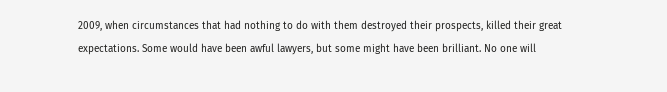2009, when circumstances that had nothing to do with them destroyed their prospects, killed their great expectations. Some would have been awful lawyers, but some might have been brilliant. No one will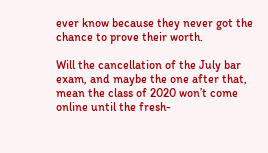ever know because they never got the chance to prove their worth.

Will the cancellation of the July bar exam, and maybe the one after that, mean the class of 2020 won’t come online until the fresh-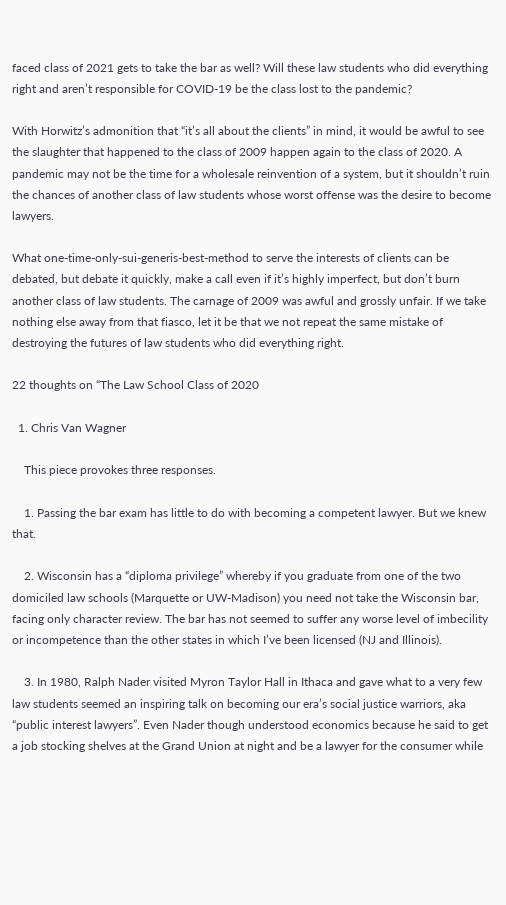faced class of 2021 gets to take the bar as well? Will these law students who did everything right and aren’t responsible for COVID-19 be the class lost to the pandemic?

With Horwitz’s admonition that “it’s all about the clients” in mind, it would be awful to see the slaughter that happened to the class of 2009 happen again to the class of 2020. A pandemic may not be the time for a wholesale reinvention of a system, but it shouldn’t ruin the chances of another class of law students whose worst offense was the desire to become lawyers.

What one-time-only-sui-generis-best-method to serve the interests of clients can be debated, but debate it quickly, make a call even if it’s highly imperfect, but don’t burn another class of law students. The carnage of 2009 was awful and grossly unfair. If we take nothing else away from that fiasco, let it be that we not repeat the same mistake of destroying the futures of law students who did everything right.

22 thoughts on “The Law School Class of 2020

  1. Chris Van Wagner

    This piece provokes three responses.

    1. Passing the bar exam has little to do with becoming a competent lawyer. But we knew that.

    2. Wisconsin has a “diploma privilege” whereby if you graduate from one of the two domiciled law schools (Marquette or UW-Madison) you need not take the Wisconsin bar, facing only character review. The bar has not seemed to suffer any worse level of imbecility or incompetence than the other states in which I’ve been licensed (NJ and Illinois).

    3. In 1980, Ralph Nader visited Myron Taylor Hall in Ithaca and gave what to a very few law students seemed an inspiring talk on becoming our era’s social justice warriors, aka “public interest lawyers”. Even Nader though understood economics because he said to get a job stocking shelves at the Grand Union at night and be a lawyer for the consumer while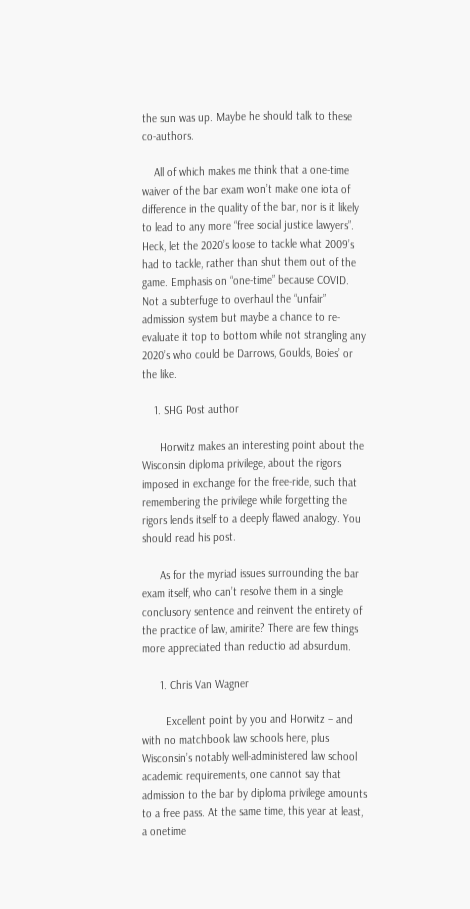the sun was up. Maybe he should talk to these co-authors.

    All of which makes me think that a one-time waiver of the bar exam won’t make one iota of difference in the quality of the bar, nor is it likely to lead to any more “free social justice lawyers”. Heck, let the 2020’s loose to tackle what 2009’s had to tackle, rather than shut them out of the game. Emphasis on “one-time” because COVID. Not a subterfuge to overhaul the “unfair” admission system but maybe a chance to re-evaluate it top to bottom while not strangling any 2020’s who could be Darrows, Goulds, Boies’ or the like.

    1. SHG Post author

      Horwitz makes an interesting point about the Wisconsin diploma privilege, about the rigors imposed in exchange for the free-ride, such that remembering the privilege while forgetting the rigors lends itself to a deeply flawed analogy. You should read his post.

      As for the myriad issues surrounding the bar exam itself, who can’t resolve them in a single conclusory sentence and reinvent the entirety of the practice of law, amirite? There are few things more appreciated than reductio ad absurdum.

      1. Chris Van Wagner

        Excellent point by you and Horwitz – and with no matchbook law schools here, plus Wisconsin’s notably well-administered law school academic requirements, one cannot say that admission to the bar by diploma privilege amounts to a free pass. At the same time, this year at least, a onetime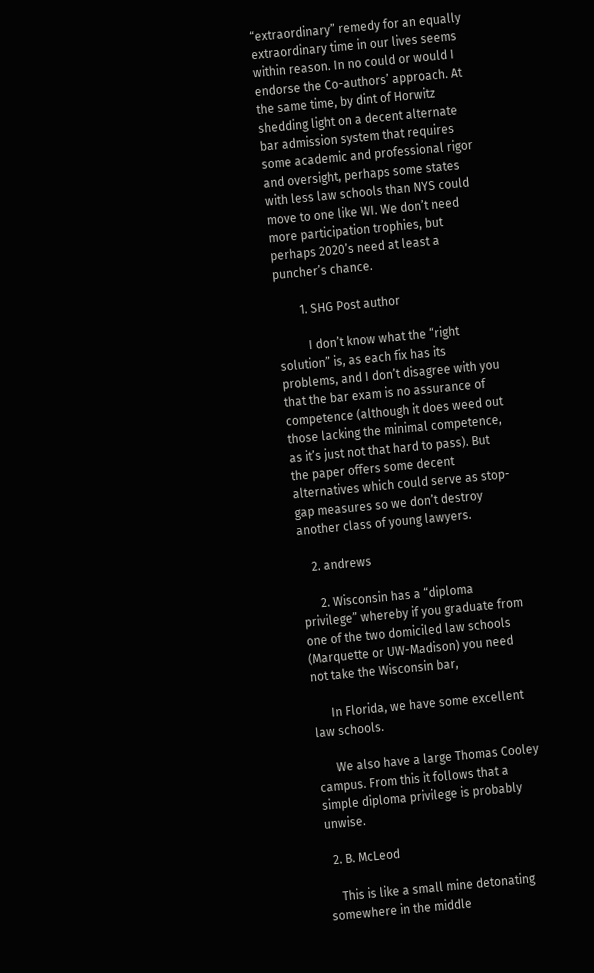“extraordinary” remedy for an equally extraordinary time in our lives seems within reason. In no could or would I endorse the Co-authors’ approach. At the same time, by dint of Horwitz shedding light on a decent alternate bar admission system that requires some academic and professional rigor and oversight, perhaps some states with less law schools than NYS could move to one like WI. We don’t need more participation trophies, but perhaps 2020’s need at least a puncher’s chance.

        1. SHG Post author

          I don’t know what the “right solution” is, as each fix has its problems, and I don’t disagree with you that the bar exam is no assurance of competence (although it does weed out those lacking the minimal competence, as it’s just not that hard to pass). But the paper offers some decent alternatives which could serve as stop-gap measures so we don’t destroy another class of young lawyers.

    2. andrews

      2. Wisconsin has a “diploma privilege” whereby if you graduate from one of the two domiciled law schools (Marquette or UW-Madison) you need not take the Wisconsin bar,

      In Florida, we have some excellent law schools.

      We also have a large Thomas Cooley campus. From this it follows that a simple diploma privilege is probably unwise.

  2. B. McLeod

    This is like a small mine detonating somewhere in the middle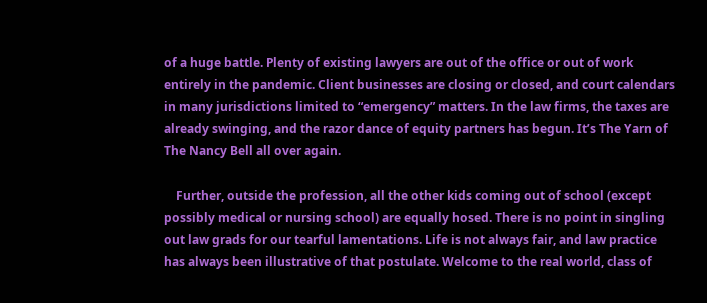of a huge battle. Plenty of existing lawyers are out of the office or out of work entirely in the pandemic. Client businesses are closing or closed, and court calendars in many jurisdictions limited to “emergency” matters. In the law firms, the taxes are already swinging, and the razor dance of equity partners has begun. It’s The Yarn of The Nancy Bell all over again.

    Further, outside the profession, all the other kids coming out of school (except possibly medical or nursing school) are equally hosed. There is no point in singling out law grads for our tearful lamentations. Life is not always fair, and law practice has always been illustrative of that postulate. Welcome to the real world, class of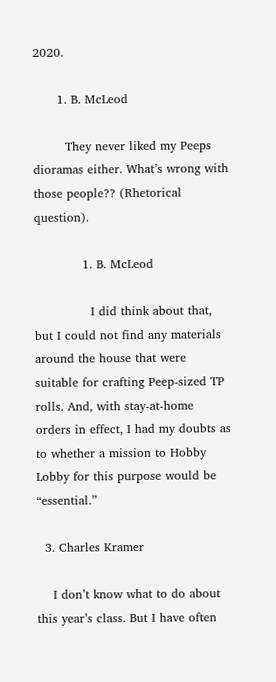2020.

      1. B. McLeod

        They never liked my Peeps dioramas either. What’s wrong with those people?? (Rhetorical question).

            1. B. McLeod

              I did think about that, but I could not find any materials around the house that were suitable for crafting Peep-sized TP rolls. And, with stay-at-home orders in effect, I had my doubts as to whether a mission to Hobby Lobby for this purpose would be “essential.”

  3. Charles Kramer

    I don’t know what to do about this year’s class. But I have often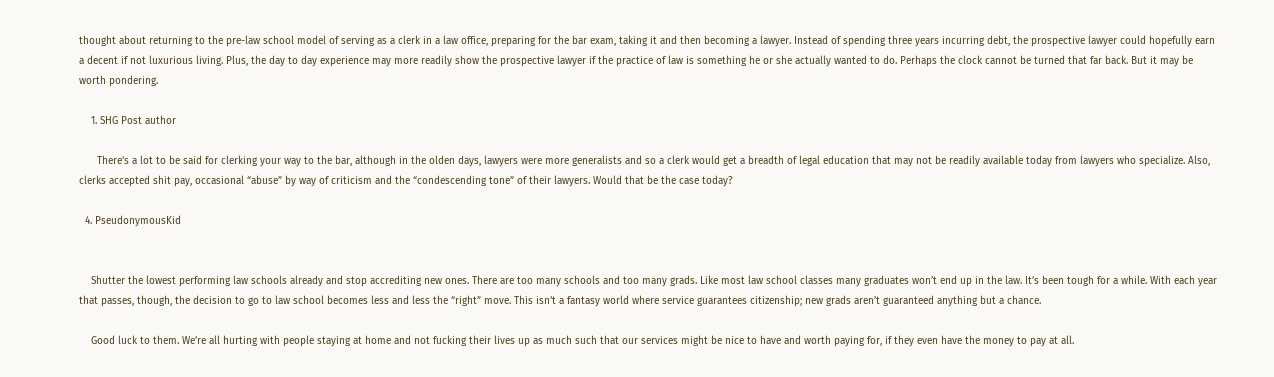thought about returning to the pre-law school model of serving as a clerk in a law office, preparing for the bar exam, taking it and then becoming a lawyer. Instead of spending three years incurring debt, the prospective lawyer could hopefully earn a decent if not luxurious living. Plus, the day to day experience may more readily show the prospective lawyer if the practice of law is something he or she actually wanted to do. Perhaps the clock cannot be turned that far back. But it may be worth pondering.

    1. SHG Post author

      There’s a lot to be said for clerking your way to the bar, although in the olden days, lawyers were more generalists and so a clerk would get a breadth of legal education that may not be readily available today from lawyers who specialize. Also, clerks accepted shit pay, occasional “abuse” by way of criticism and the “condescending tone” of their lawyers. Would that be the case today?

  4. PseudonymousKid


    Shutter the lowest performing law schools already and stop accrediting new ones. There are too many schools and too many grads. Like most law school classes many graduates won’t end up in the law. It’s been tough for a while. With each year that passes, though, the decision to go to law school becomes less and less the “right” move. This isn’t a fantasy world where service guarantees citizenship; new grads aren’t guaranteed anything but a chance.

    Good luck to them. We’re all hurting with people staying at home and not fucking their lives up as much such that our services might be nice to have and worth paying for, if they even have the money to pay at all.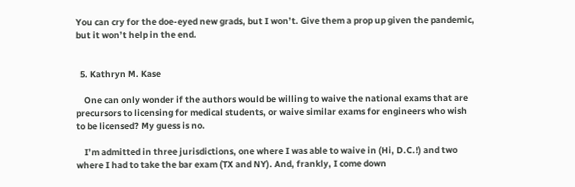You can cry for the doe-eyed new grads, but I won’t. Give them a prop up given the pandemic, but it won’t help in the end.


  5. Kathryn M. Kase

    One can only wonder if the authors would be willing to waive the national exams that are precursors to licensing for medical students, or waive similar exams for engineers who wish to be licensed? My guess is no.

    I’m admitted in three jurisdictions, one where I was able to waive in (Hi, D.C.!) and two where I had to take the bar exam (TX and NY). And, frankly, I come down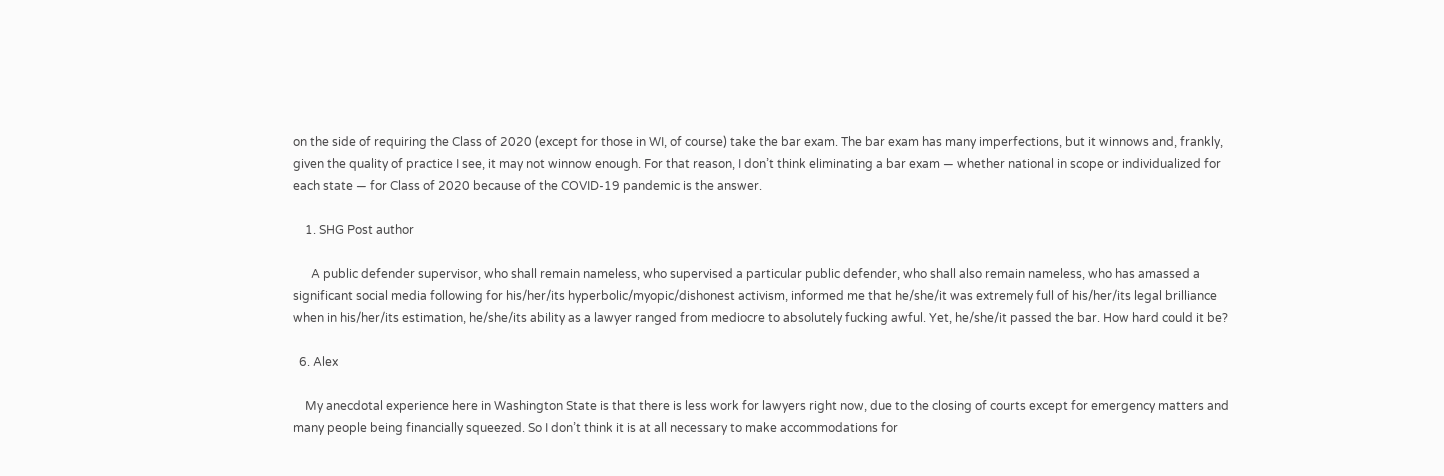on the side of requiring the Class of 2020 (except for those in WI, of course) take the bar exam. The bar exam has many imperfections, but it winnows and, frankly, given the quality of practice I see, it may not winnow enough. For that reason, I don’t think eliminating a bar exam — whether national in scope or individualized for each state — for Class of 2020 because of the COVID-19 pandemic is the answer.

    1. SHG Post author

      A public defender supervisor, who shall remain nameless, who supervised a particular public defender, who shall also remain nameless, who has amassed a significant social media following for his/her/its hyperbolic/myopic/dishonest activism, informed me that he/she/it was extremely full of his/her/its legal brilliance when in his/her/its estimation, he/she/its ability as a lawyer ranged from mediocre to absolutely fucking awful. Yet, he/she/it passed the bar. How hard could it be?

  6. Alex

    My anecdotal experience here in Washington State is that there is less work for lawyers right now, due to the closing of courts except for emergency matters and many people being financially squeezed. So I don’t think it is at all necessary to make accommodations for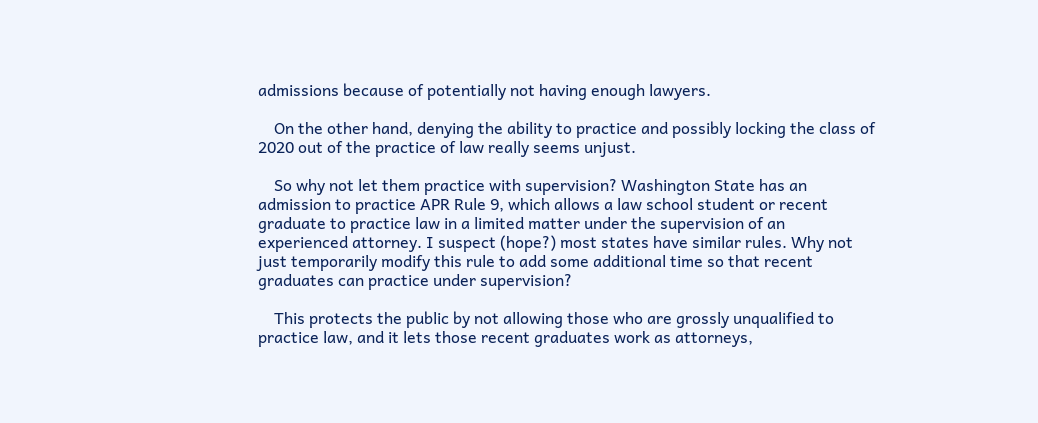admissions because of potentially not having enough lawyers.

    On the other hand, denying the ability to practice and possibly locking the class of 2020 out of the practice of law really seems unjust.

    So why not let them practice with supervision? Washington State has an admission to practice APR Rule 9, which allows a law school student or recent graduate to practice law in a limited matter under the supervision of an experienced attorney. I suspect (hope?) most states have similar rules. Why not just temporarily modify this rule to add some additional time so that recent graduates can practice under supervision?

    This protects the public by not allowing those who are grossly unqualified to practice law, and it lets those recent graduates work as attorneys,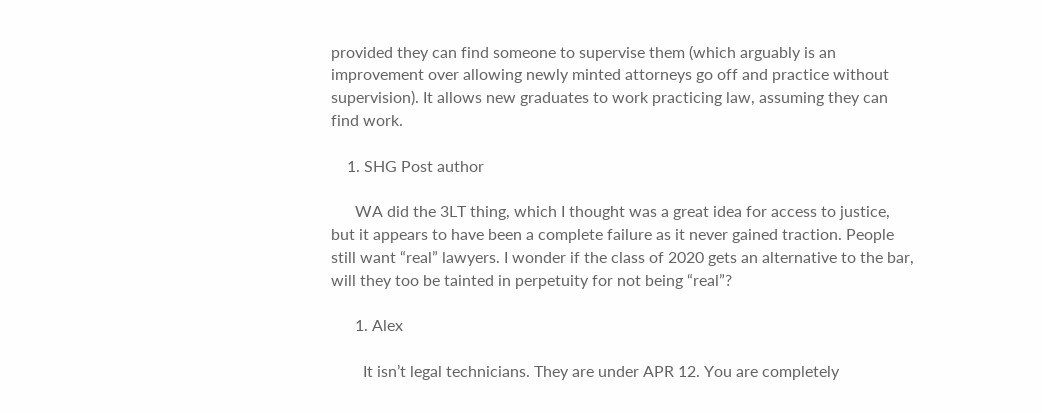provided they can find someone to supervise them (which arguably is an improvement over allowing newly minted attorneys go off and practice without supervision). It allows new graduates to work practicing law, assuming they can find work.

    1. SHG Post author

      WA did the 3LT thing, which I thought was a great idea for access to justice, but it appears to have been a complete failure as it never gained traction. People still want “real” lawyers. I wonder if the class of 2020 gets an alternative to the bar, will they too be tainted in perpetuity for not being “real”?

      1. Alex

        It isn’t legal technicians. They are under APR 12. You are completely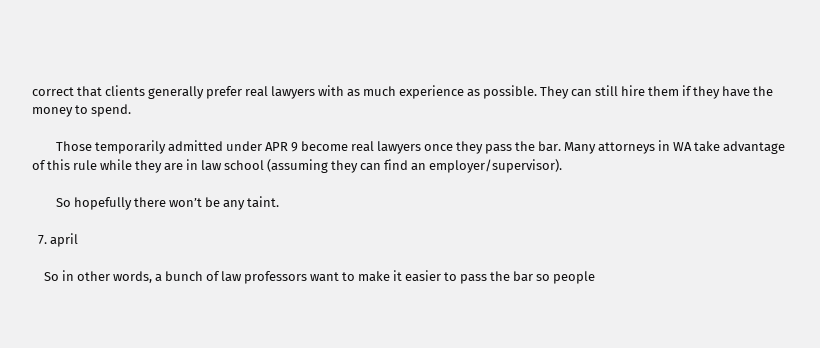correct that clients generally prefer real lawyers with as much experience as possible. They can still hire them if they have the money to spend.

        Those temporarily admitted under APR 9 become real lawyers once they pass the bar. Many attorneys in WA take advantage of this rule while they are in law school (assuming they can find an employer/supervisor).

        So hopefully there won’t be any taint.

  7. april

    So in other words, a bunch of law professors want to make it easier to pass the bar so people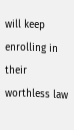will keep enrolling in their worthless law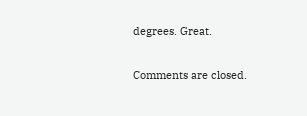degrees. Great.

Comments are closed.